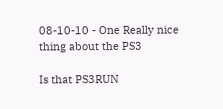08-10-10 - One Really nice thing about the PS3

Is that PS3RUN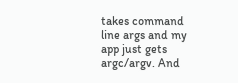takes command line args and my app just gets argc/argv. And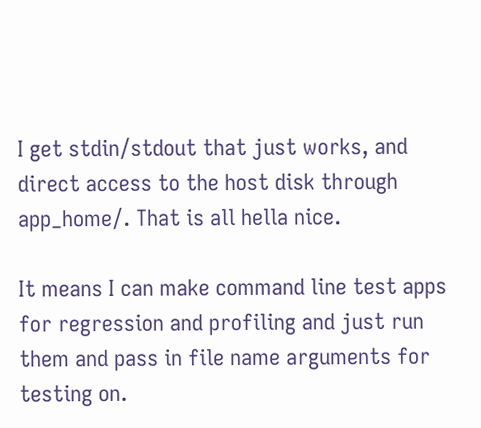I get stdin/stdout that just works, and direct access to the host disk through app_home/. That is all hella nice.

It means I can make command line test apps for regression and profiling and just run them and pass in file name arguments for testing on.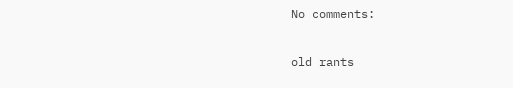No comments:

old rants